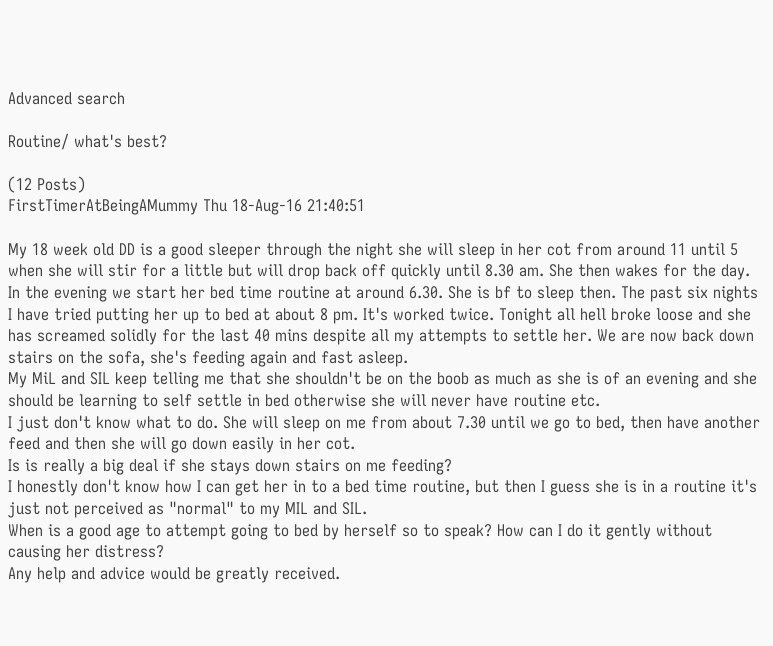Advanced search

Routine/ what's best?

(12 Posts)
FirstTimerAtBeingAMummy Thu 18-Aug-16 21:40:51

My 18 week old DD is a good sleeper through the night she will sleep in her cot from around 11 until 5 when she will stir for a little but will drop back off quickly until 8.30 am. She then wakes for the day.
In the evening we start her bed time routine at around 6.30. She is bf to sleep then. The past six nights I have tried putting her up to bed at about 8 pm. It's worked twice. Tonight all hell broke loose and she has screamed solidly for the last 40 mins despite all my attempts to settle her. We are now back down stairs on the sofa, she's feeding again and fast asleep.
My MiL and SIL keep telling me that she shouldn't be on the boob as much as she is of an evening and she should be learning to self settle in bed otherwise she will never have routine etc.
I just don't know what to do. She will sleep on me from about 7.30 until we go to bed, then have another feed and then she will go down easily in her cot.
Is is really a big deal if she stays down stairs on me feeding?
I honestly don't know how I can get her in to a bed time routine, but then I guess she is in a routine it's just not perceived as "normal" to my MIL and SIL.
When is a good age to attempt going to bed by herself so to speak? How can I do it gently without causing her distress?
Any help and advice would be greatly received.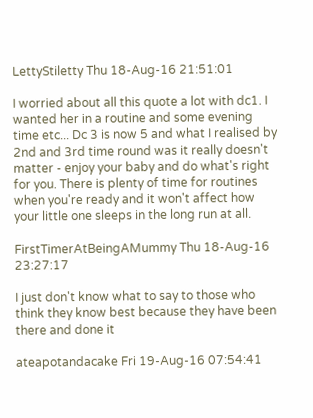LettyStiletty Thu 18-Aug-16 21:51:01

I worried about all this quote a lot with dc1. I wanted her in a routine and some evening time etc... Dc 3 is now 5 and what I realised by 2nd and 3rd time round was it really doesn't matter - enjoy your baby and do what's right for you. There is plenty of time for routines when you're ready and it won't affect how your little one sleeps in the long run at all.

FirstTimerAtBeingAMummy Thu 18-Aug-16 23:27:17

I just don't know what to say to those who think they know best because they have been there and done it

ateapotandacake Fri 19-Aug-16 07:54:41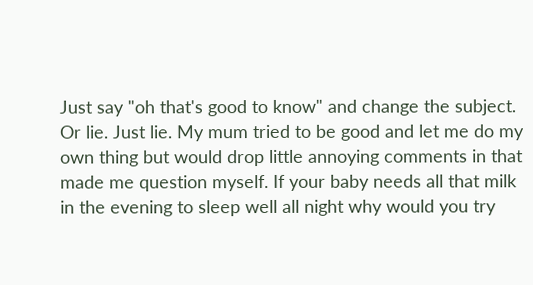Just say "oh that's good to know" and change the subject. Or lie. Just lie. My mum tried to be good and let me do my own thing but would drop little annoying comments in that made me question myself. If your baby needs all that milk in the evening to sleep well all night why would you try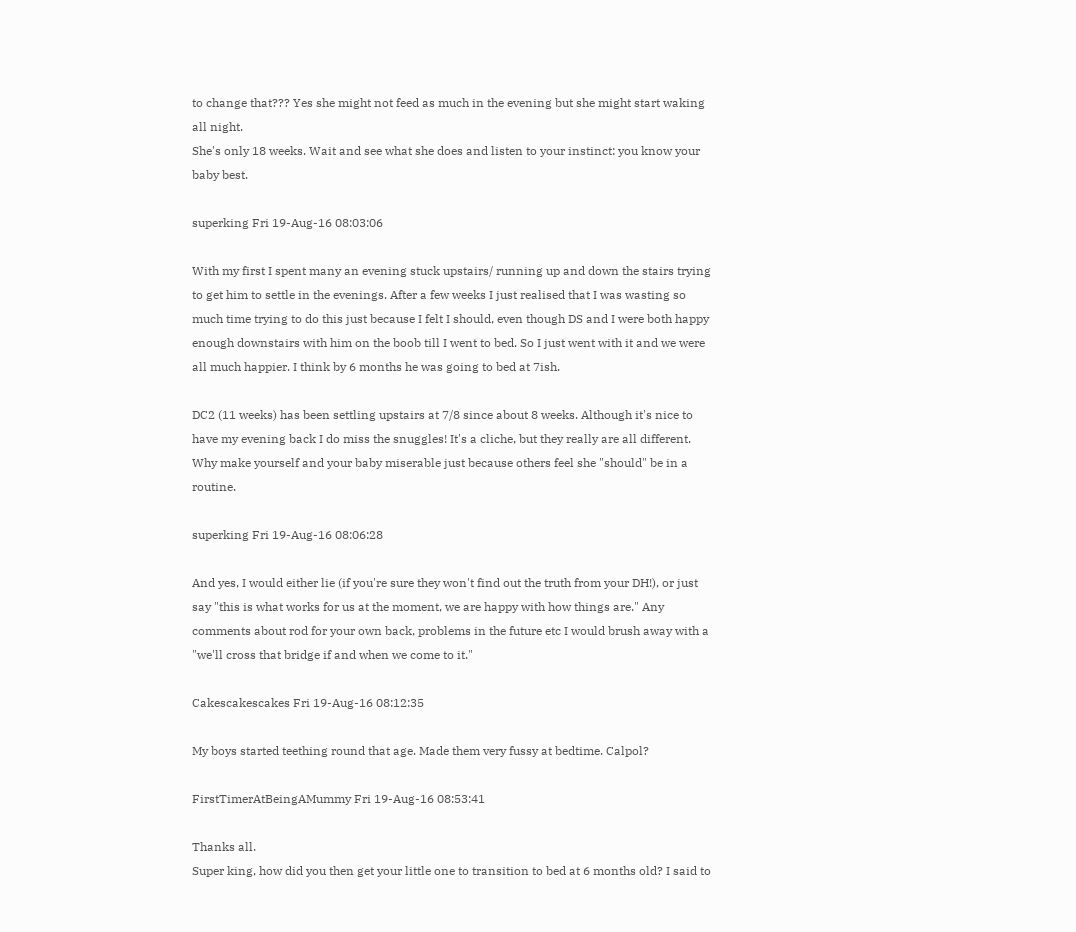to change that??? Yes she might not feed as much in the evening but she might start waking all night.
She's only 18 weeks. Wait and see what she does and listen to your instinct: you know your baby best.

superking Fri 19-Aug-16 08:03:06

With my first I spent many an evening stuck upstairs/ running up and down the stairs trying to get him to settle in the evenings. After a few weeks I just realised that I was wasting so much time trying to do this just because I felt I should, even though DS and I were both happy enough downstairs with him on the boob till I went to bed. So I just went with it and we were all much happier. I think by 6 months he was going to bed at 7ish.

DC2 (11 weeks) has been settling upstairs at 7/8 since about 8 weeks. Although it's nice to have my evening back I do miss the snuggles! It's a cliche, but they really are all different. Why make yourself and your baby miserable just because others feel she "should" be in a routine.

superking Fri 19-Aug-16 08:06:28

And yes, I would either lie (if you're sure they won't find out the truth from your DH!), or just say "this is what works for us at the moment, we are happy with how things are." Any comments about rod for your own back, problems in the future etc I would brush away with a "we'll cross that bridge if and when we come to it."

Cakescakescakes Fri 19-Aug-16 08:12:35

My boys started teething round that age. Made them very fussy at bedtime. Calpol?

FirstTimerAtBeingAMummy Fri 19-Aug-16 08:53:41

Thanks all.
Super king, how did you then get your little one to transition to bed at 6 months old? I said to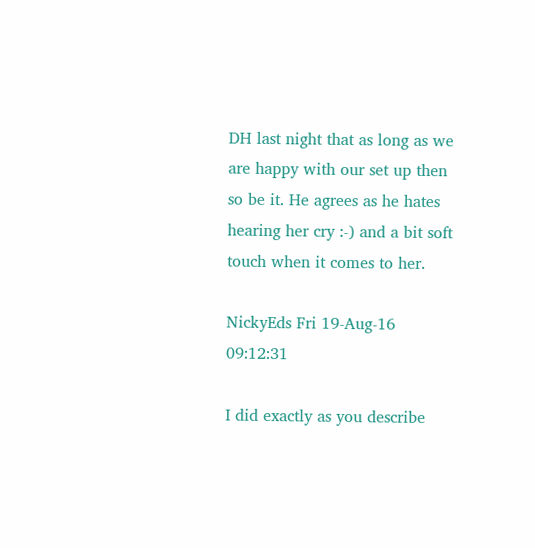DH last night that as long as we are happy with our set up then so be it. He agrees as he hates hearing her cry :-) and a bit soft touch when it comes to her.

NickyEds Fri 19-Aug-16 09:12:31

I did exactly as you describe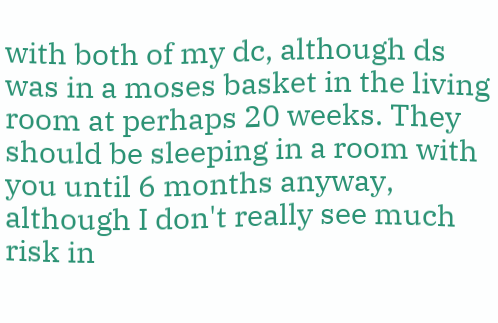with both of my dc, although ds was in a moses basket in the living room at perhaps 20 weeks. They should be sleeping in a room with you until 6 months anyway, although I don't really see much risk in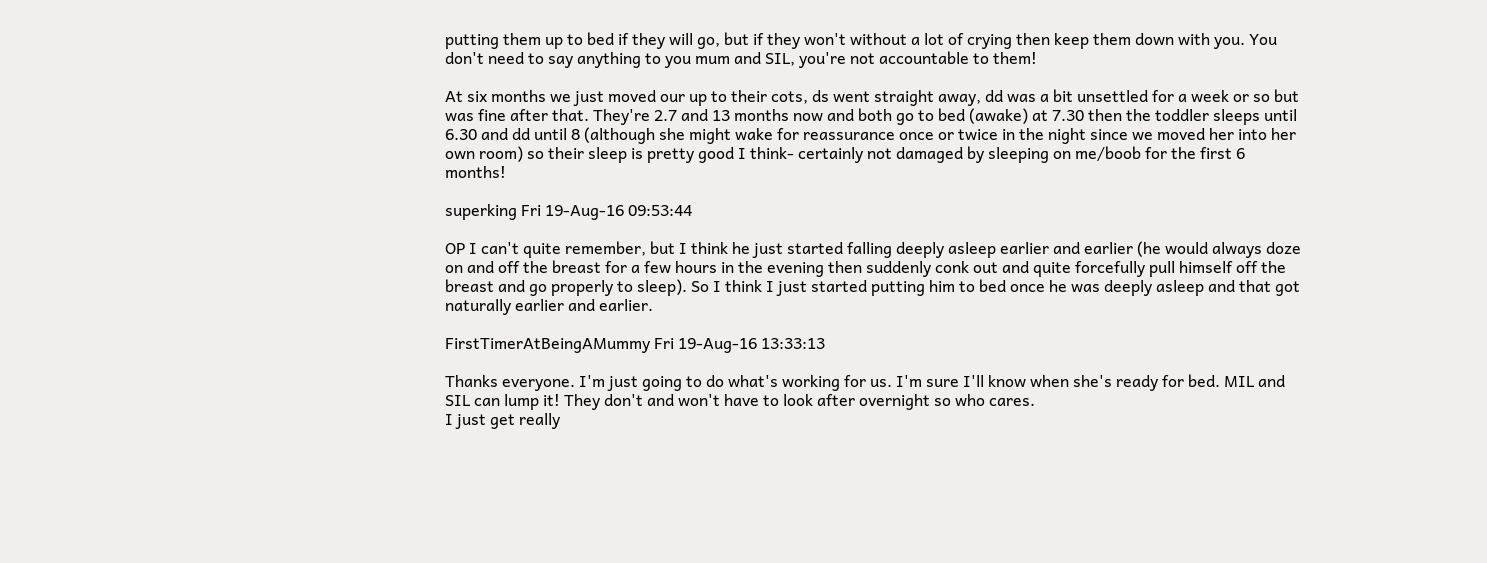putting them up to bed if they will go, but if they won't without a lot of crying then keep them down with you. You don't need to say anything to you mum and SIL, you're not accountable to them!

At six months we just moved our up to their cots, ds went straight away, dd was a bit unsettled for a week or so but was fine after that. They're 2.7 and 13 months now and both go to bed (awake) at 7.30 then the toddler sleeps until 6.30 and dd until 8 (although she might wake for reassurance once or twice in the night since we moved her into her own room) so their sleep is pretty good I think- certainly not damaged by sleeping on me/boob for the first 6 months!

superking Fri 19-Aug-16 09:53:44

OP I can't quite remember, but I think he just started falling deeply asleep earlier and earlier (he would always doze on and off the breast for a few hours in the evening then suddenly conk out and quite forcefully pull himself off the breast and go properly to sleep). So I think I just started putting him to bed once he was deeply asleep and that got naturally earlier and earlier.

FirstTimerAtBeingAMummy Fri 19-Aug-16 13:33:13

Thanks everyone. I'm just going to do what's working for us. I'm sure I'll know when she's ready for bed. MIL and SIL can lump it! They don't and won't have to look after overnight so who cares.
I just get really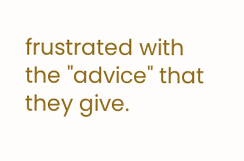frustrated with the "advice" that they give.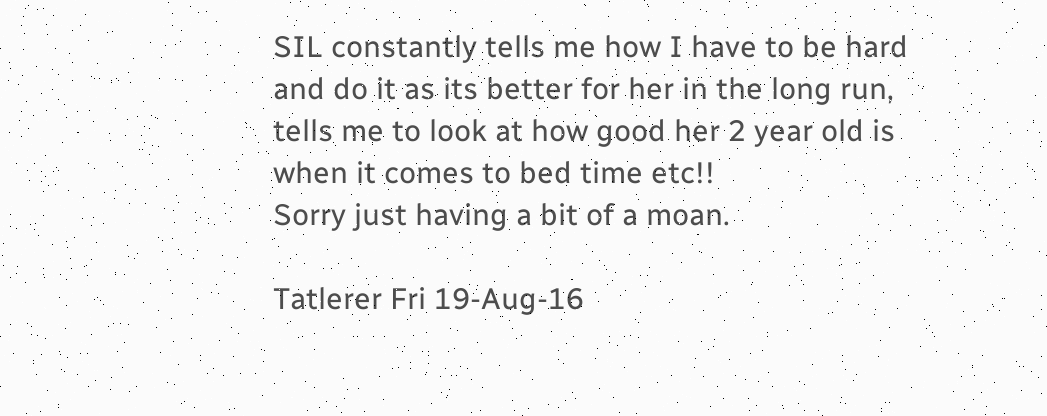SIL constantly tells me how I have to be hard and do it as its better for her in the long run, tells me to look at how good her 2 year old is when it comes to bed time etc!!
Sorry just having a bit of a moan.

Tatlerer Fri 19-Aug-16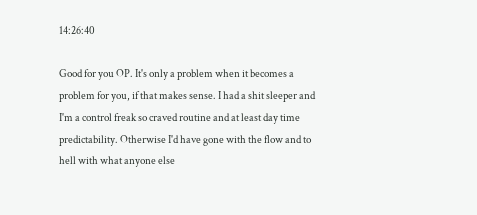14:26:40

Good for you OP. It's only a problem when it becomes a problem for you, if that makes sense. I had a shit sleeper and I'm a control freak so craved routine and at least day time predictability. Otherwise I'd have gone with the flow and to hell with what anyone else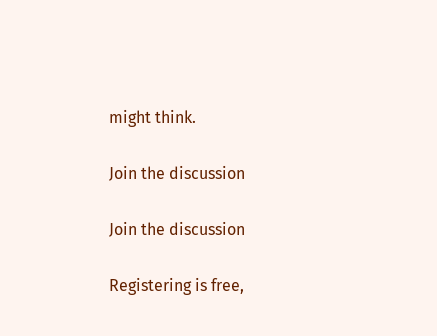might think.

Join the discussion

Join the discussion

Registering is free,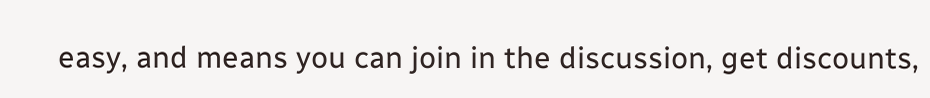easy, and means you can join in the discussion, get discounts,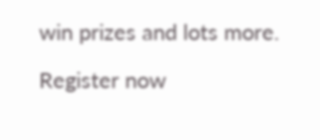win prizes and lots more.

Register now